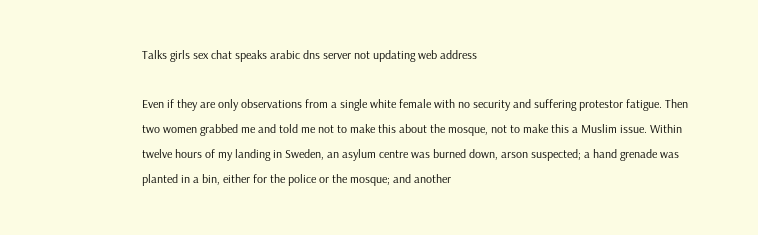Talks girls sex chat speaks arabic dns server not updating web address

Even if they are only observations from a single white female with no security and suffering protestor fatigue. Then two women grabbed me and told me not to make this about the mosque, not to make this a Muslim issue. Within twelve hours of my landing in Sweden, an asylum centre was burned down, arson suspected; a hand grenade was planted in a bin, either for the police or the mosque; and another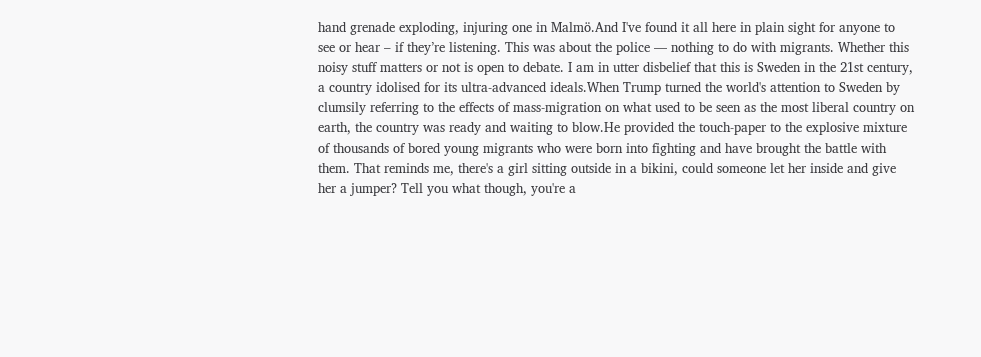hand grenade exploding, injuring one in Malmö.And I've found it all here in plain sight for anyone to see or hear – if they’re listening. This was about the police — nothing to do with migrants. Whether this noisy stuff matters or not is open to debate. I am in utter disbelief that this is Sweden in the 21st century, a country idolised for its ultra-advanced ideals.When Trump turned the world's attention to Sweden by clumsily referring to the effects of mass-migration on what used to be seen as the most liberal country on earth, the country was ready and waiting to blow.He provided the touch-paper to the explosive mixture of thousands of bored young migrants who were born into fighting and have brought the battle with them. That reminds me, there's a girl sitting outside in a bikini, could someone let her inside and give her a jumper? Tell you what though, you're a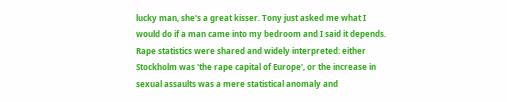lucky man, she's a great kisser. Tony just asked me what I would do if a man came into my bedroom and I said it depends. Rape statistics were shared and widely interpreted: either Stockholm was 'the rape capital of Europe', or the increase in sexual assaults was a mere statistical anomaly and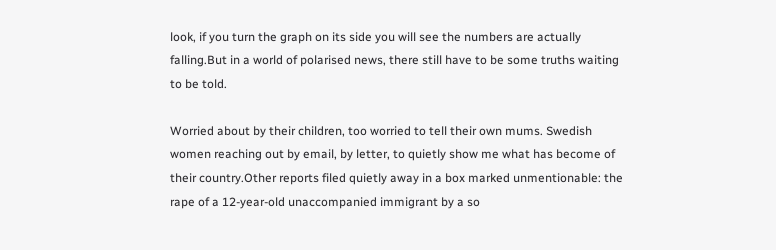look, if you turn the graph on its side you will see the numbers are actually falling.But in a world of polarised news, there still have to be some truths waiting to be told.

Worried about by their children, too worried to tell their own mums. Swedish women reaching out by email, by letter, to quietly show me what has become of their country.Other reports filed quietly away in a box marked unmentionable: the rape of a 12-year-old unaccompanied immigrant by a so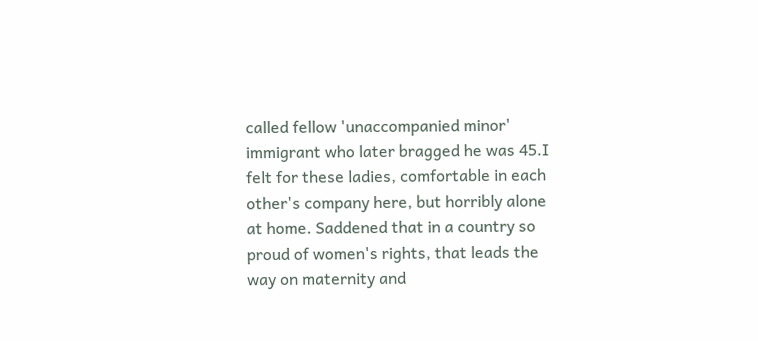called fellow 'unaccompanied minor' immigrant who later bragged he was 45.I felt for these ladies, comfortable in each other's company here, but horribly alone at home. Saddened that in a country so proud of women's rights, that leads the way on maternity and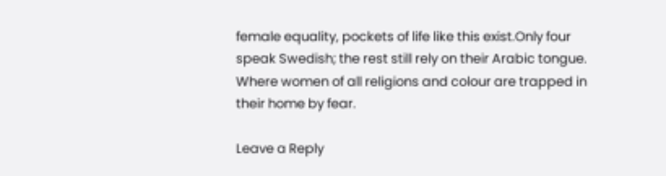female equality, pockets of life like this exist.Only four speak Swedish; the rest still rely on their Arabic tongue. Where women of all religions and colour are trapped in their home by fear.

Leave a Reply